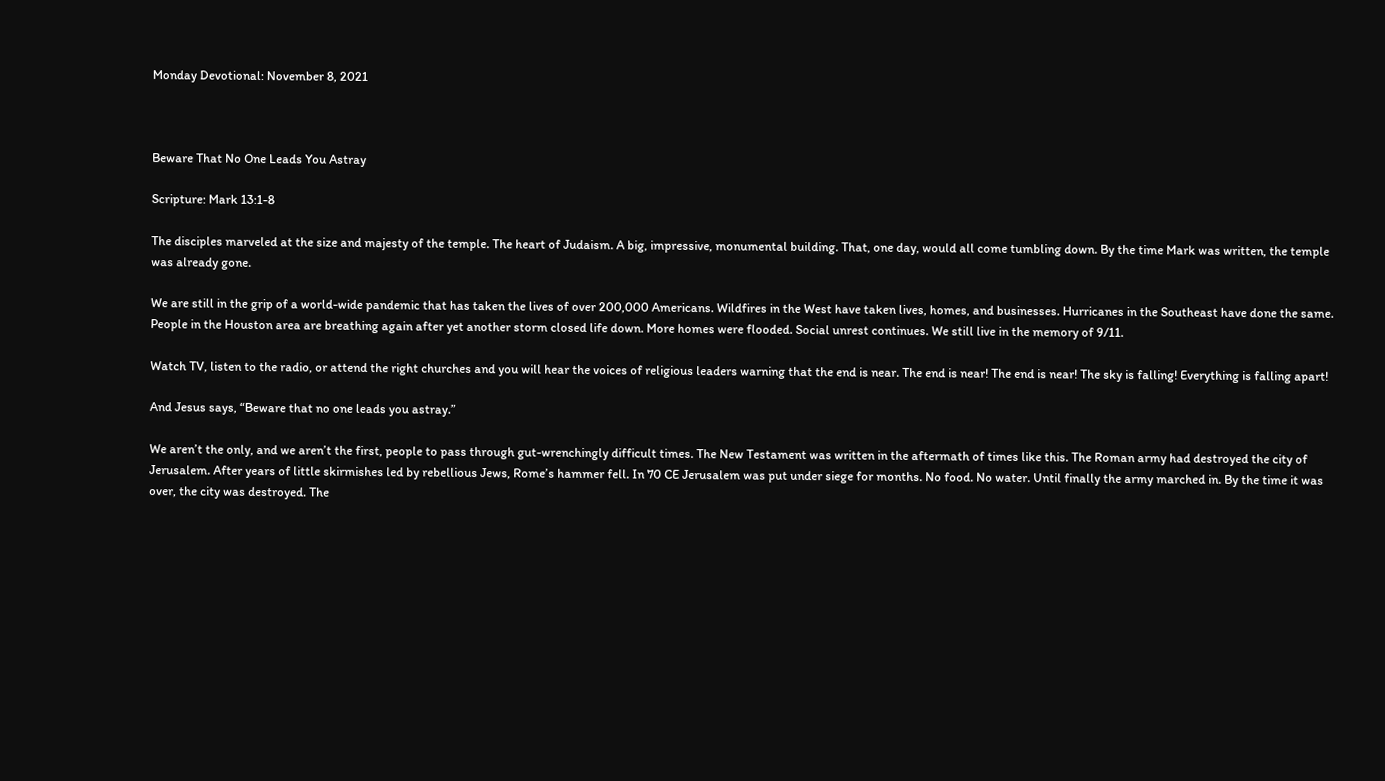Monday Devotional: November 8, 2021



Beware That No One Leads You Astray

Scripture: Mark 13:1-8

The disciples marveled at the size and majesty of the temple. The heart of Judaism. A big, impressive, monumental building. That, one day, would all come tumbling down. By the time Mark was written, the temple was already gone.

We are still in the grip of a world-wide pandemic that has taken the lives of over 200,000 Americans. Wildfires in the West have taken lives, homes, and businesses. Hurricanes in the Southeast have done the same. People in the Houston area are breathing again after yet another storm closed life down. More homes were flooded. Social unrest continues. We still live in the memory of 9/11.

Watch TV, listen to the radio, or attend the right churches and you will hear the voices of religious leaders warning that the end is near. The end is near! The end is near! The sky is falling! Everything is falling apart!

And Jesus says, “Beware that no one leads you astray.”

We aren’t the only, and we aren’t the first, people to pass through gut-wrenchingly difficult times. The New Testament was written in the aftermath of times like this. The Roman army had destroyed the city of Jerusalem. After years of little skirmishes led by rebellious Jews, Rome’s hammer fell. In 70 CE Jerusalem was put under siege for months. No food. No water. Until finally the army marched in. By the time it was over, the city was destroyed. The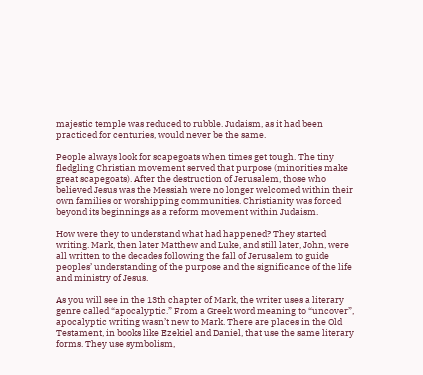majestic temple was reduced to rubble. Judaism, as it had been practiced for centuries, would never be the same.

People always look for scapegoats when times get tough. The tiny fledgling Christian movement served that purpose (minorities make great scapegoats). After the destruction of Jerusalem, those who believed Jesus was the Messiah were no longer welcomed within their own families or worshipping communities. Christianity was forced beyond its beginnings as a reform movement within Judaism.

How were they to understand what had happened? They started writing. Mark, then later Matthew and Luke, and still later, John, were all written to the decades following the fall of Jerusalem to guide peoples’ understanding of the purpose and the significance of the life and ministry of Jesus.

As you will see in the 13th chapter of Mark, the writer uses a literary genre called “apocalyptic.” From a Greek word meaning to “uncover”, apocalyptic writing wasn’t new to Mark. There are places in the Old Testament, in books like Ezekiel and Daniel, that use the same literary forms. They use symbolism,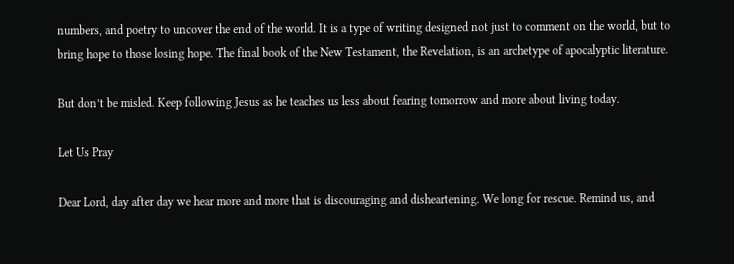numbers, and poetry to uncover the end of the world. It is a type of writing designed not just to comment on the world, but to bring hope to those losing hope. The final book of the New Testament, the Revelation, is an archetype of apocalyptic literature.

But don’t be misled. Keep following Jesus as he teaches us less about fearing tomorrow and more about living today.

Let Us Pray

Dear Lord, day after day we hear more and more that is discouraging and disheartening. We long for rescue. Remind us, and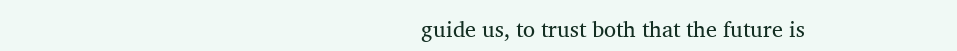guide us, to trust both that the future is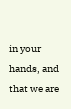in your hands, and that we are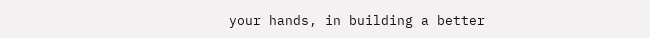your hands, in building a better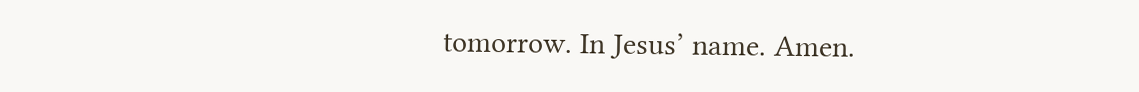tomorrow. In Jesus’ name. Amen.